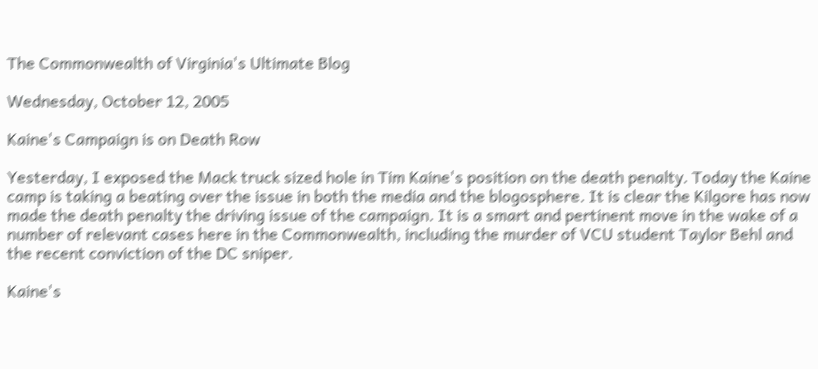The Commonwealth of Virginia's Ultimate Blog

Wednesday, October 12, 2005

Kaine's Campaign is on Death Row

Yesterday, I exposed the Mack truck sized hole in Tim Kaine's position on the death penalty. Today the Kaine camp is taking a beating over the issue in both the media and the blogosphere. It is clear the Kilgore has now made the death penalty the driving issue of the campaign. It is a smart and pertinent move in the wake of a number of relevant cases here in the Commonwealth, including the murder of VCU student Taylor Behl and the recent conviction of the DC sniper.

Kaine's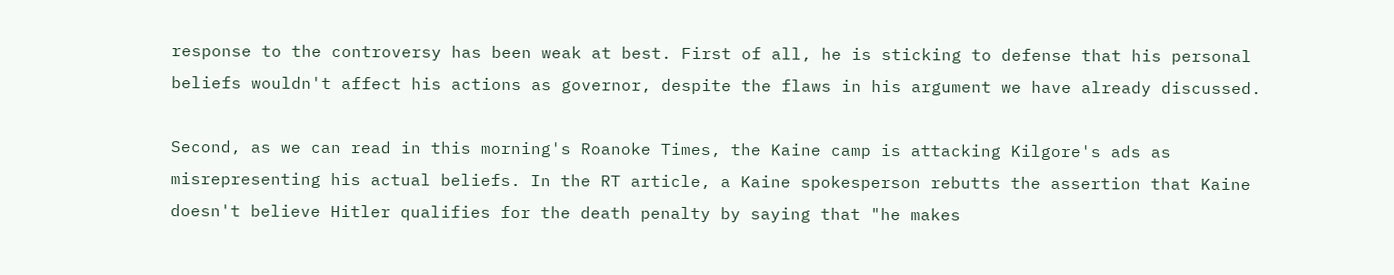response to the controversy has been weak at best. First of all, he is sticking to defense that his personal beliefs wouldn't affect his actions as governor, despite the flaws in his argument we have already discussed.

Second, as we can read in this morning's Roanoke Times, the Kaine camp is attacking Kilgore's ads as misrepresenting his actual beliefs. In the RT article, a Kaine spokesperson rebutts the assertion that Kaine doesn't believe Hitler qualifies for the death penalty by saying that "he makes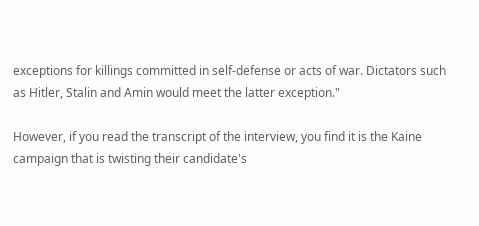exceptions for killings committed in self-defense or acts of war. Dictators such as Hitler, Stalin and Amin would meet the latter exception."

However, if you read the transcript of the interview, you find it is the Kaine campaign that is twisting their candidate's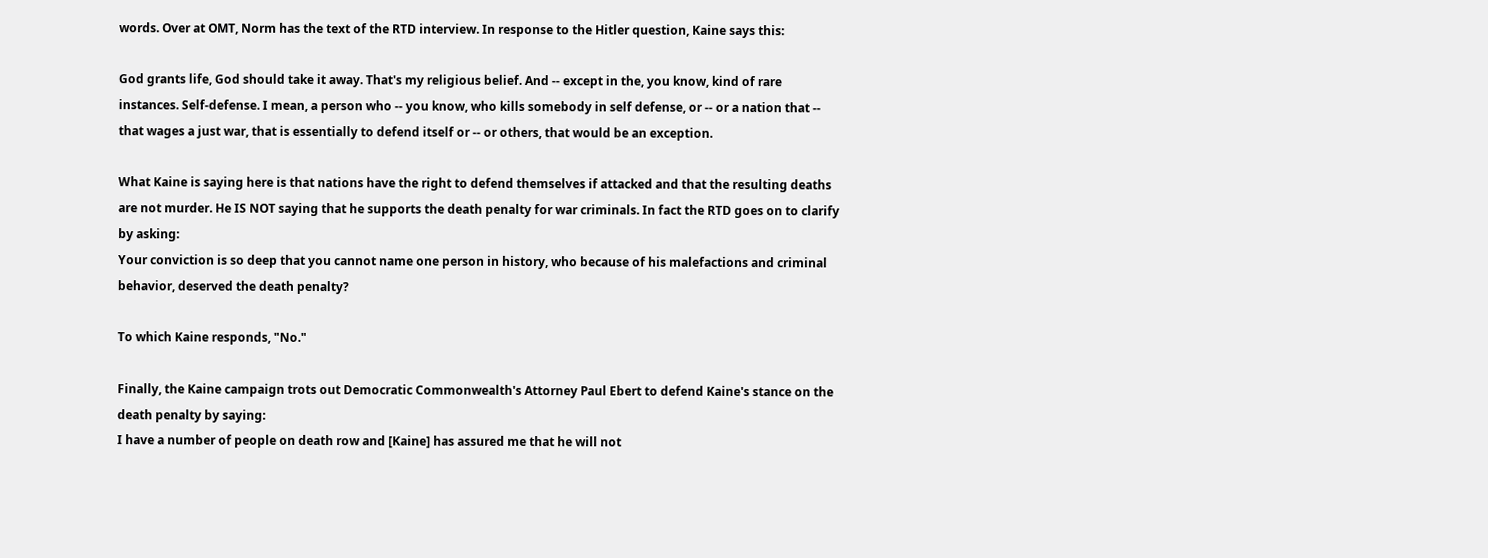words. Over at OMT, Norm has the text of the RTD interview. In response to the Hitler question, Kaine says this:

God grants life, God should take it away. That's my religious belief. And -- except in the, you know, kind of rare instances. Self-defense. I mean, a person who -- you know, who kills somebody in self defense, or -- or a nation that -- that wages a just war, that is essentially to defend itself or -- or others, that would be an exception.

What Kaine is saying here is that nations have the right to defend themselves if attacked and that the resulting deaths are not murder. He IS NOT saying that he supports the death penalty for war criminals. In fact the RTD goes on to clarify by asking:
Your conviction is so deep that you cannot name one person in history, who because of his malefactions and criminal behavior, deserved the death penalty?

To which Kaine responds, "No."

Finally, the Kaine campaign trots out Democratic Commonwealth's Attorney Paul Ebert to defend Kaine's stance on the death penalty by saying:
I have a number of people on death row and [Kaine] has assured me that he will not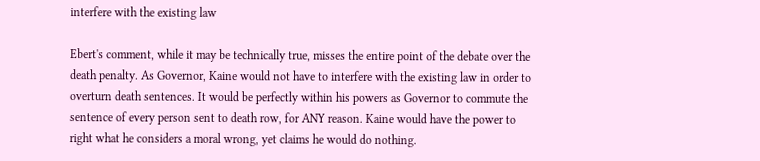interfere with the existing law

Ebert's comment, while it may be technically true, misses the entire point of the debate over the death penalty. As Governor, Kaine would not have to interfere with the existing law in order to overturn death sentences. It would be perfectly within his powers as Governor to commute the sentence of every person sent to death row, for ANY reason. Kaine would have the power to right what he considers a moral wrong, yet claims he would do nothing.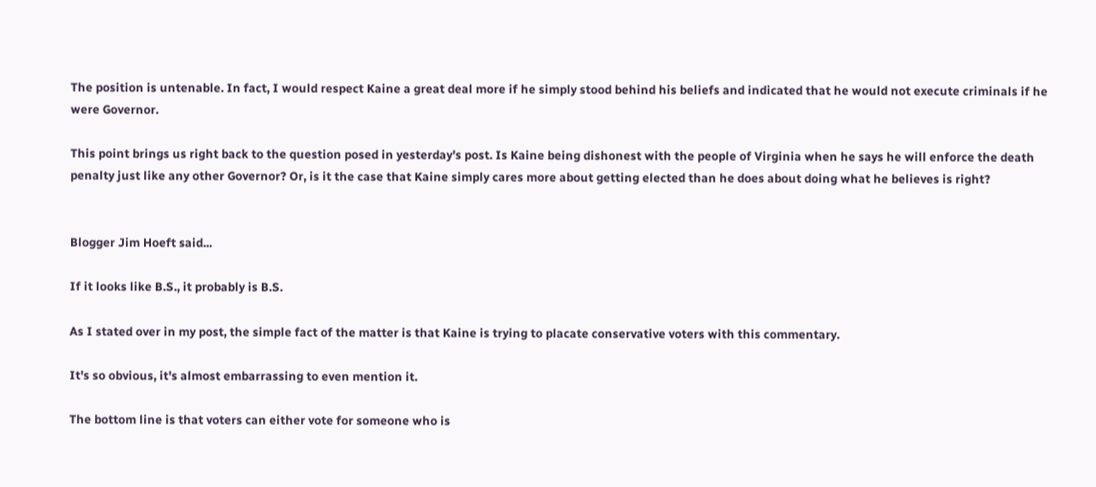The position is untenable. In fact, I would respect Kaine a great deal more if he simply stood behind his beliefs and indicated that he would not execute criminals if he were Governor.

This point brings us right back to the question posed in yesterday's post. Is Kaine being dishonest with the people of Virginia when he says he will enforce the death penalty just like any other Governor? Or, is it the case that Kaine simply cares more about getting elected than he does about doing what he believes is right?


Blogger Jim Hoeft said...

If it looks like B.S., it probably is B.S.

As I stated over in my post, the simple fact of the matter is that Kaine is trying to placate conservative voters with this commentary.

It's so obvious, it's almost embarrassing to even mention it.

The bottom line is that voters can either vote for someone who is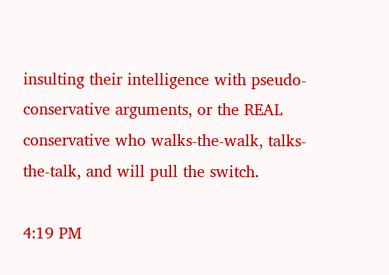insulting their intelligence with pseudo-conservative arguments, or the REAL conservative who walks-the-walk, talks-the-talk, and will pull the switch.

4:19 PM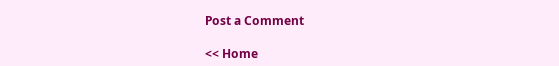Post a Comment

<< Home